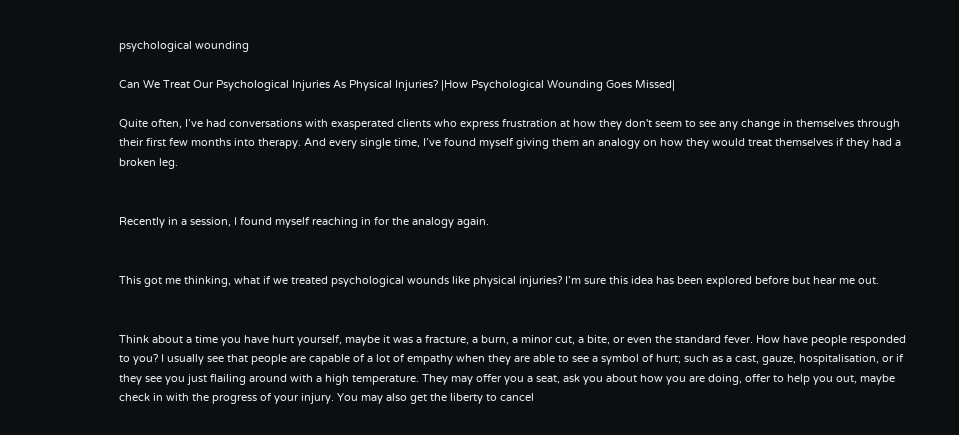psychological wounding

Can We Treat Our Psychological Injuries As Physical Injuries? |How Psychological Wounding Goes Missed|

Quite often, I’ve had conversations with exasperated clients who express frustration at how they don't seem to see any change in themselves through their first few months into therapy. And every single time, I’ve found myself giving them an analogy on how they would treat themselves if they had a broken leg.


Recently in a session, I found myself reaching in for the analogy again.


This got me thinking, what if we treated psychological wounds like physical injuries? I’m sure this idea has been explored before but hear me out.


Think about a time you have hurt yourself, maybe it was a fracture, a burn, a minor cut, a bite, or even the standard fever. How have people responded to you? I usually see that people are capable of a lot of empathy when they are able to see a symbol of hurt; such as a cast, gauze, hospitalisation, or if they see you just flailing around with a high temperature. They may offer you a seat, ask you about how you are doing, offer to help you out, maybe check in with the progress of your injury. You may also get the liberty to cancel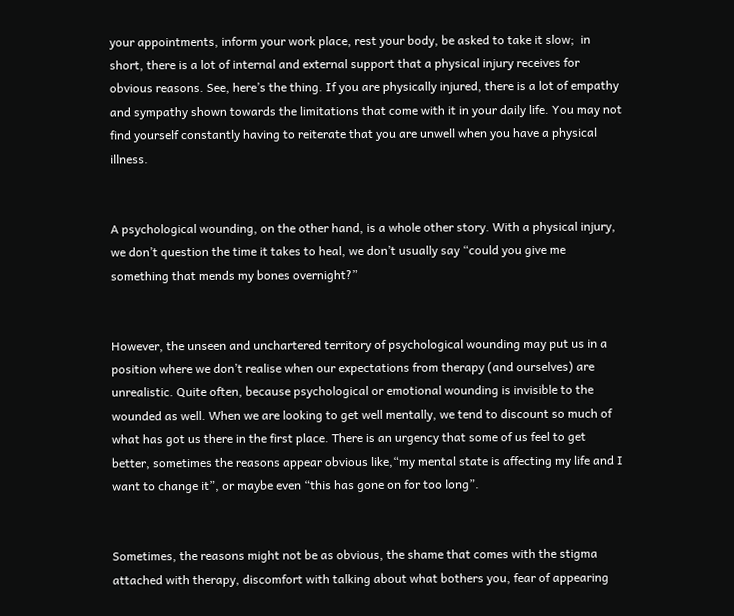your appointments, inform your work place, rest your body, be asked to take it slow;  in short, there is a lot of internal and external support that a physical injury receives for obvious reasons. See, here’s the thing. If you are physically injured, there is a lot of empathy and sympathy shown towards the limitations that come with it in your daily life. You may not find yourself constantly having to reiterate that you are unwell when you have a physical illness.


A psychological wounding, on the other hand, is a whole other story. With a physical injury, we don’t question the time it takes to heal, we don’t usually say “could you give me something that mends my bones overnight?”


However, the unseen and unchartered territory of psychological wounding may put us in a position where we don’t realise when our expectations from therapy (and ourselves) are unrealistic. Quite often, because psychological or emotional wounding is invisible to the wounded as well. When we are looking to get well mentally, we tend to discount so much of what has got us there in the first place. There is an urgency that some of us feel to get better, sometimes the reasons appear obvious like,“my mental state is affecting my life and I want to change it”, or maybe even “this has gone on for too long”.


Sometimes, the reasons might not be as obvious, the shame that comes with the stigma attached with therapy, discomfort with talking about what bothers you, fear of appearing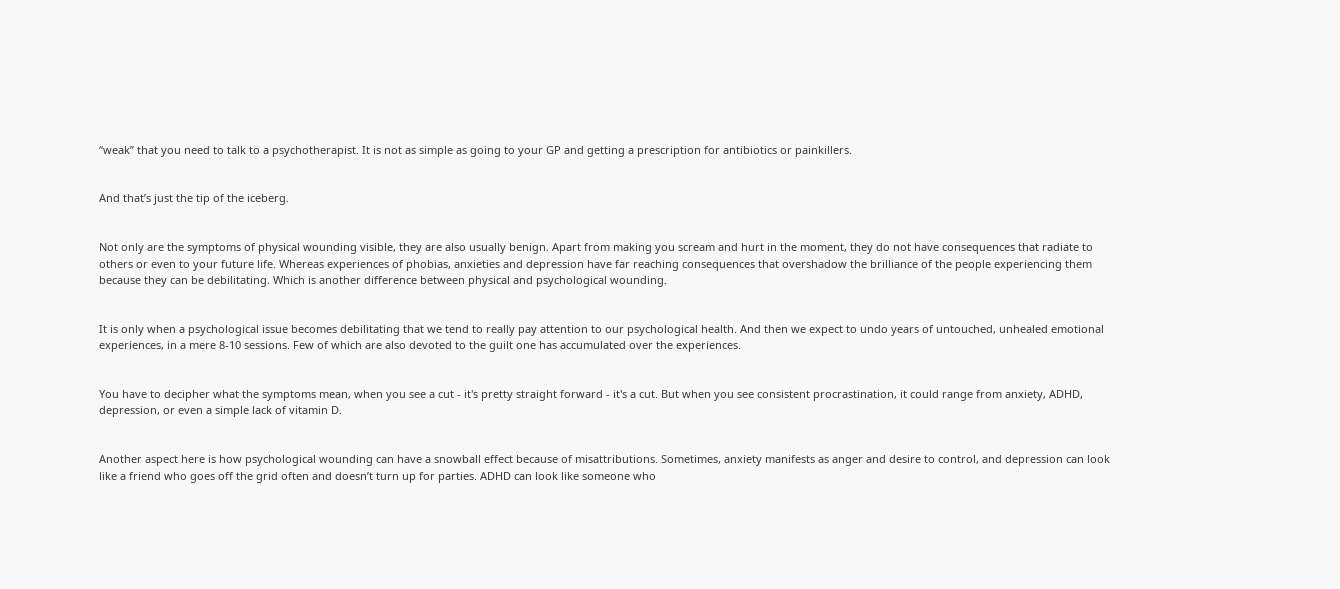“weak” that you need to talk to a psychotherapist. It is not as simple as going to your GP and getting a prescription for antibiotics or painkillers.


And that’s just the tip of the iceberg.


Not only are the symptoms of physical wounding visible, they are also usually benign. Apart from making you scream and hurt in the moment, they do not have consequences that radiate to others or even to your future life. Whereas experiences of phobias, anxieties and depression have far reaching consequences that overshadow the brilliance of the people experiencing them because they can be debilitating. Which is another difference between physical and psychological wounding.


It is only when a psychological issue becomes debilitating that we tend to really pay attention to our psychological health. And then we expect to undo years of untouched, unhealed emotional experiences, in a mere 8-10 sessions. Few of which are also devoted to the guilt one has accumulated over the experiences.


You have to decipher what the symptoms mean, when you see a cut - it's pretty straight forward - it's a cut. But when you see consistent procrastination, it could range from anxiety, ADHD, depression, or even a simple lack of vitamin D.


Another aspect here is how psychological wounding can have a snowball effect because of misattributions. Sometimes, anxiety manifests as anger and desire to control, and depression can look like a friend who goes off the grid often and doesn’t turn up for parties. ADHD can look like someone who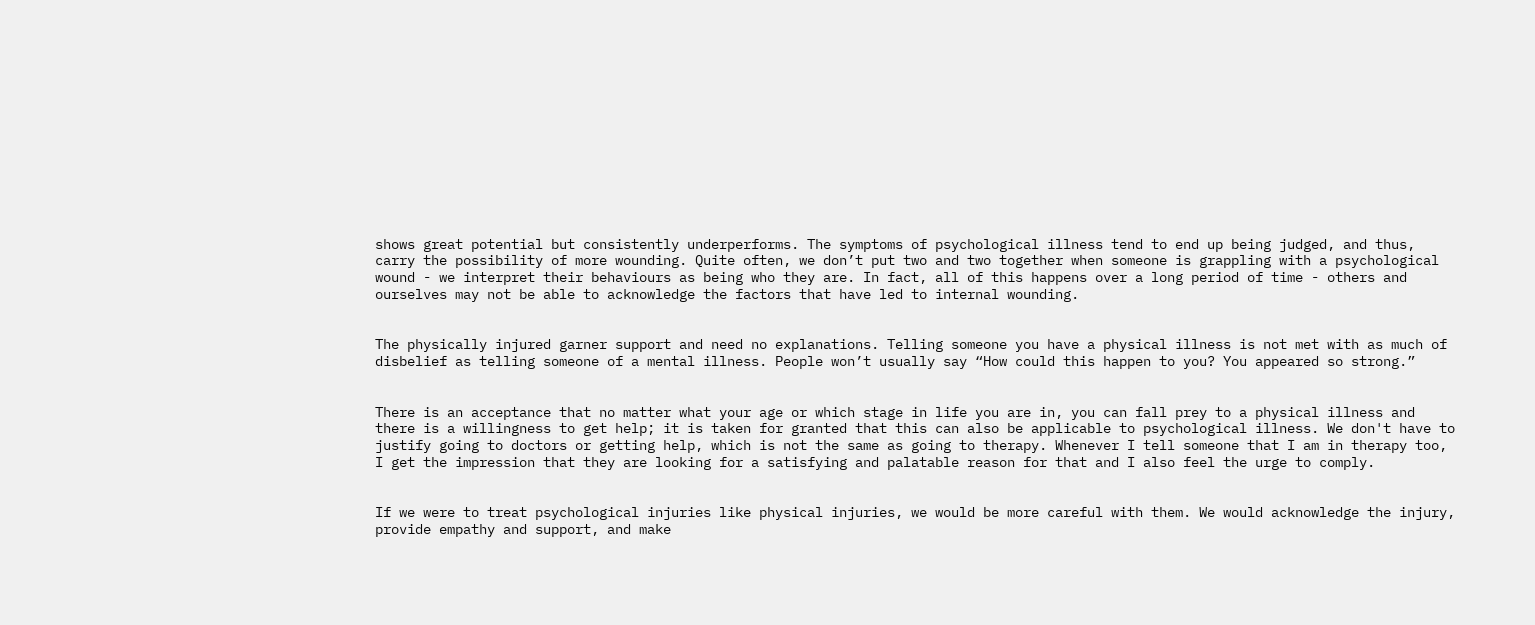shows great potential but consistently underperforms. The symptoms of psychological illness tend to end up being judged, and thus, carry the possibility of more wounding. Quite often, we don’t put two and two together when someone is grappling with a psychological wound - we interpret their behaviours as being who they are. In fact, all of this happens over a long period of time - others and ourselves may not be able to acknowledge the factors that have led to internal wounding.


The physically injured garner support and need no explanations. Telling someone you have a physical illness is not met with as much of disbelief as telling someone of a mental illness. People won’t usually say “How could this happen to you? You appeared so strong.”


There is an acceptance that no matter what your age or which stage in life you are in, you can fall prey to a physical illness and there is a willingness to get help; it is taken for granted that this can also be applicable to psychological illness. We don't have to justify going to doctors or getting help, which is not the same as going to therapy. Whenever I tell someone that I am in therapy too, I get the impression that they are looking for a satisfying and palatable reason for that and I also feel the urge to comply.


If we were to treat psychological injuries like physical injuries, we would be more careful with them. We would acknowledge the injury, provide empathy and support, and make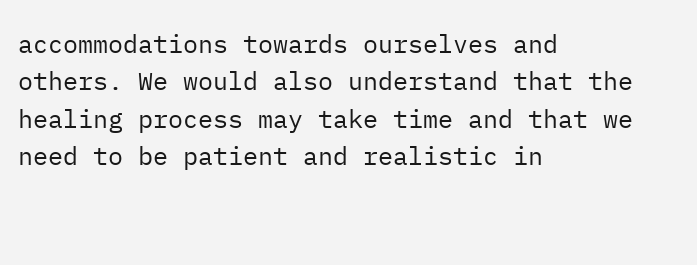accommodations towards ourselves and others. We would also understand that the healing process may take time and that we need to be patient and realistic in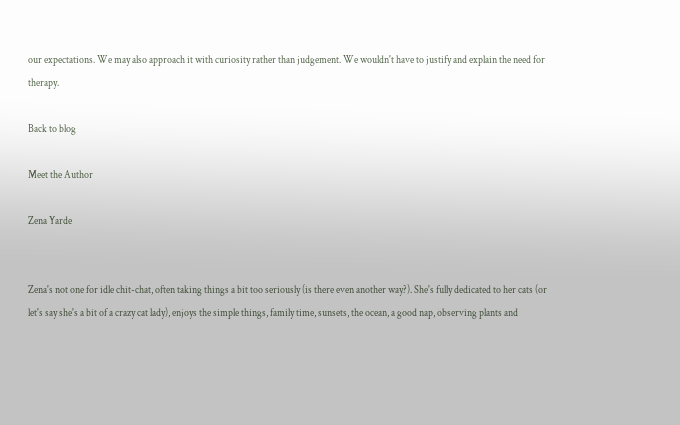our expectations. We may also approach it with curiosity rather than judgement. We wouldn't have to justify and explain the need for therapy.

Back to blog

Meet the Author

Zena Yarde


Zena's not one for idle chit-chat, often taking things a bit too seriously (is there even another way?). She's fully dedicated to her cats (or let's say she's a bit of a crazy cat lady), enjoys the simple things, family time, sunsets, the ocean, a good nap, observing plants and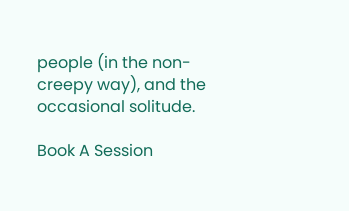people (in the non-creepy way), and the occasional solitude.

Book A Session